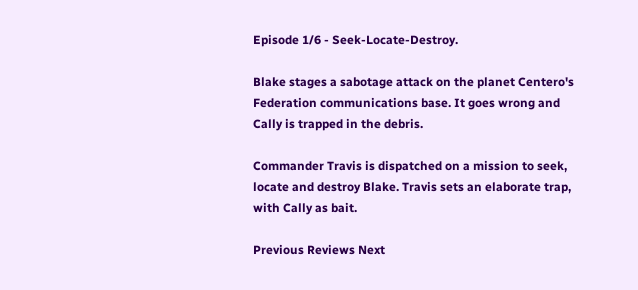Episode 1/6 - Seek-Locate-Destroy.

Blake stages a sabotage attack on the planet Centero's Federation communications base. It goes wrong and Cally is trapped in the debris.

Commander Travis is dispatched on a mission to seek, locate and destroy Blake. Travis sets an elaborate trap, with Cally as bait.

Previous Reviews Next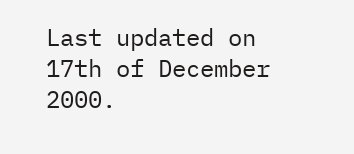Last updated on 17th of December 2000.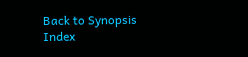Back to Synopsis Index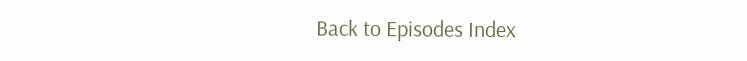Back to Episodes Index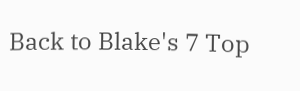Back to Blake's 7 Top